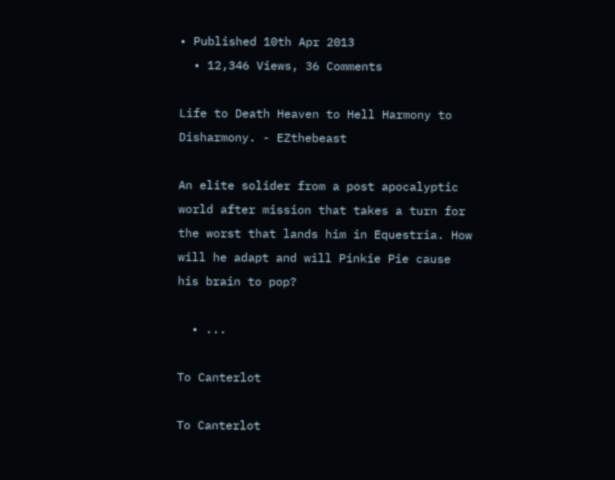• Published 10th Apr 2013
  • 12,346 Views, 36 Comments

Life to Death Heaven to Hell Harmony to Disharmony. - EZthebeast

An elite solider from a post apocalyptic world after mission that takes a turn for the worst that lands him in Equestria. How will he adapt and will Pinkie Pie cause his brain to pop?

  • ...

To Canterlot

To Canterlot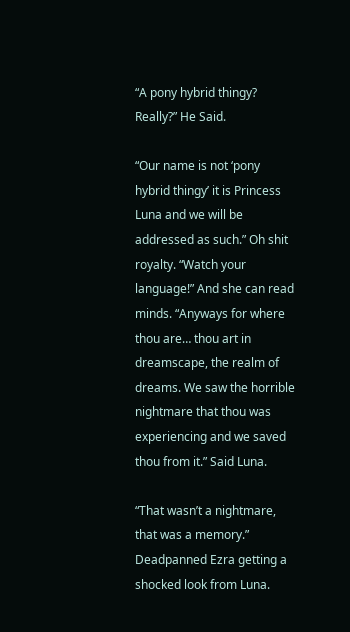“A pony hybrid thingy? Really?” He Said.

“Our name is not ‘pony hybrid thingy’ it is Princess Luna and we will be addressed as such.” Oh shit royalty. “Watch your language!” And she can read minds. “Anyways for where thou are… thou art in dreamscape, the realm of dreams. We saw the horrible nightmare that thou was experiencing and we saved thou from it.” Said Luna.

“That wasn’t a nightmare, that was a memory.” Deadpanned Ezra getting a shocked look from Luna.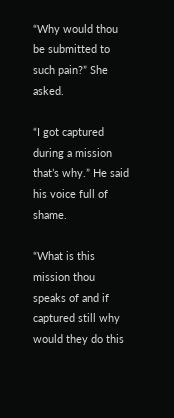“Why would thou be submitted to such pain?” She asked.

“I got captured during a mission that’s why.” He said his voice full of shame.

“What is this mission thou speaks of and if captured still why would they do this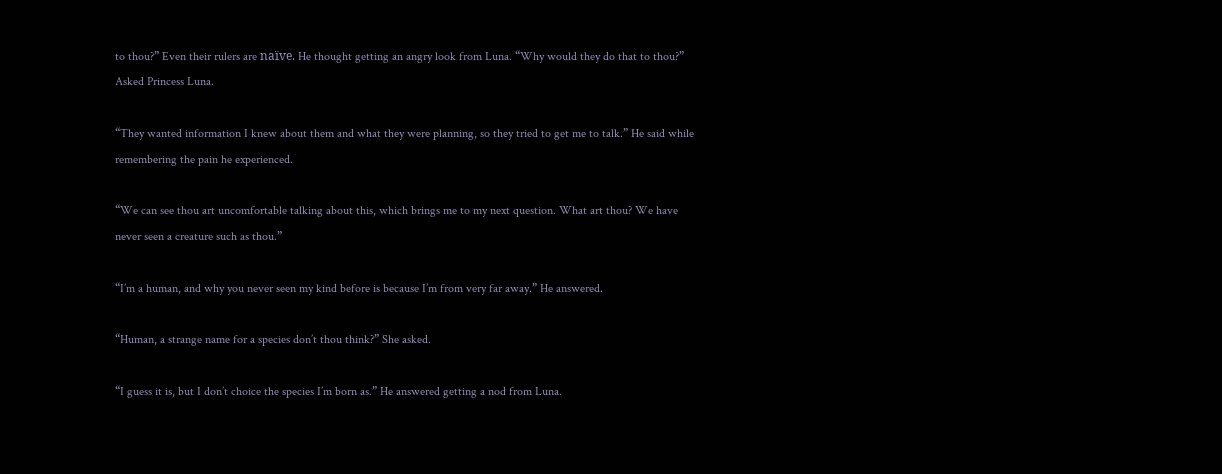to thou?” Even their rulers are naïve. He thought getting an angry look from Luna. “Why would they do that to thou?” Asked Princess Luna.

“They wanted information I knew about them and what they were planning, so they tried to get me to talk.” He said while remembering the pain he experienced.

“We can see thou art uncomfortable talking about this, which brings me to my next question. What art thou? We have never seen a creature such as thou.”

“I’m a human, and why you never seen my kind before is because I’m from very far away.” He answered.

“Human, a strange name for a species don’t thou think?” She asked.

“I guess it is, but I don’t choice the species I’m born as.” He answered getting a nod from Luna.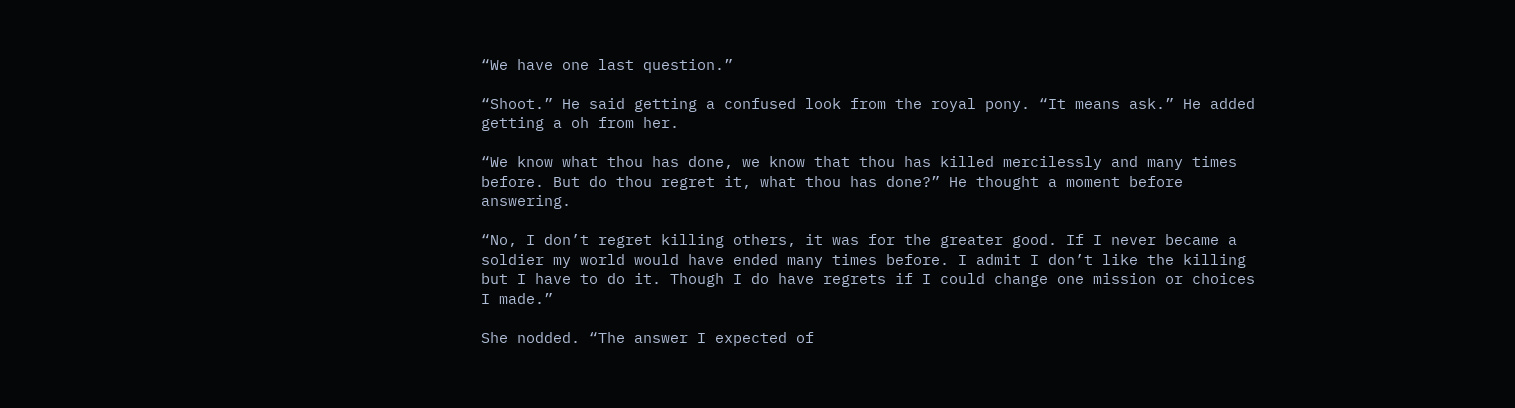“We have one last question.”

“Shoot.” He said getting a confused look from the royal pony. “It means ask.” He added getting a oh from her.

“We know what thou has done, we know that thou has killed mercilessly and many times before. But do thou regret it, what thou has done?” He thought a moment before answering.

“No, I don’t regret killing others, it was for the greater good. If I never became a soldier my world would have ended many times before. I admit I don’t like the killing but I have to do it. Though I do have regrets if I could change one mission or choices I made.”

She nodded. “The answer I expected of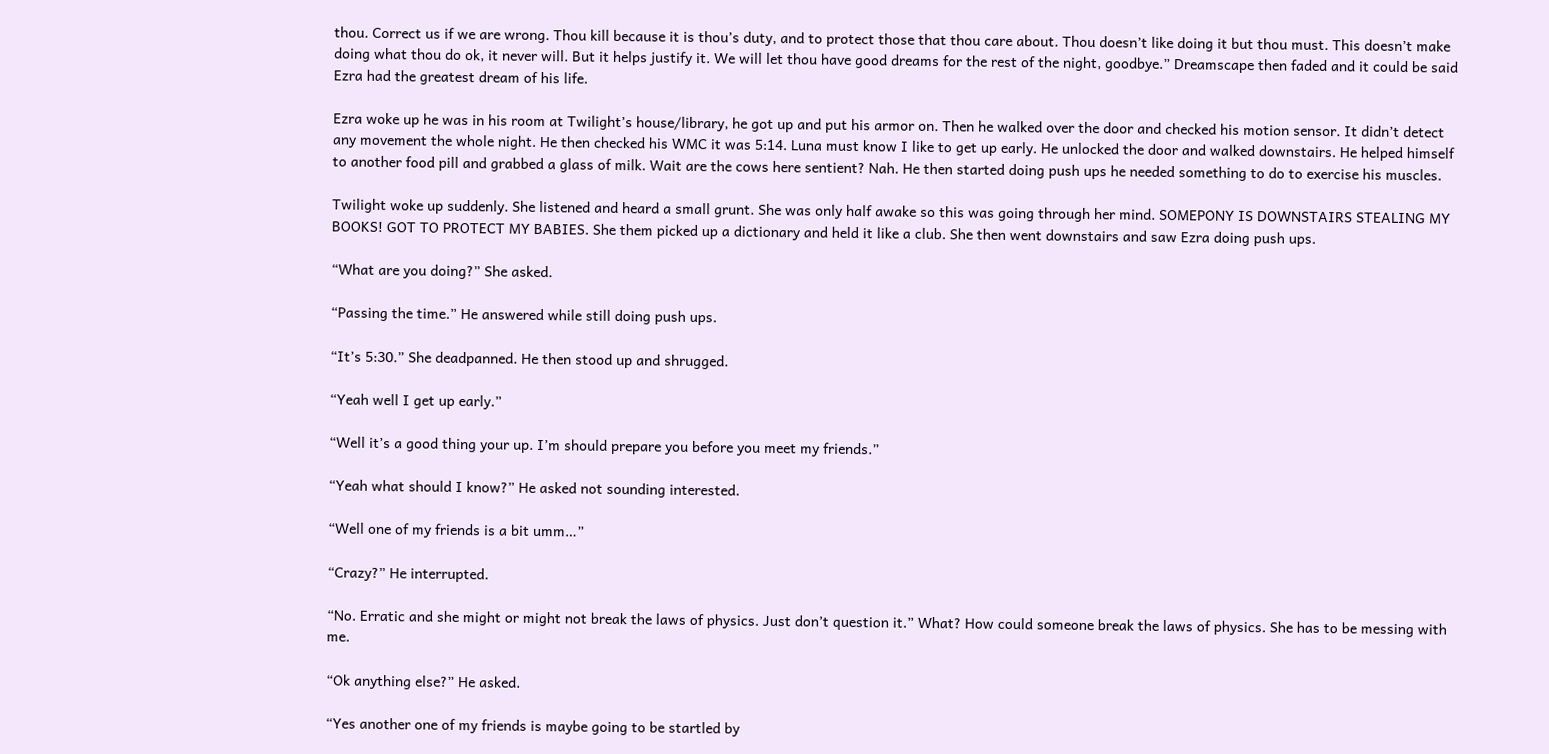thou. Correct us if we are wrong. Thou kill because it is thou’s duty, and to protect those that thou care about. Thou doesn’t like doing it but thou must. This doesn’t make doing what thou do ok, it never will. But it helps justify it. We will let thou have good dreams for the rest of the night, goodbye.” Dreamscape then faded and it could be said Ezra had the greatest dream of his life.

Ezra woke up he was in his room at Twilight’s house/library, he got up and put his armor on. Then he walked over the door and checked his motion sensor. It didn’t detect any movement the whole night. He then checked his WMC it was 5:14. Luna must know I like to get up early. He unlocked the door and walked downstairs. He helped himself to another food pill and grabbed a glass of milk. Wait are the cows here sentient? Nah. He then started doing push ups he needed something to do to exercise his muscles.

Twilight woke up suddenly. She listened and heard a small grunt. She was only half awake so this was going through her mind. SOMEPONY IS DOWNSTAIRS STEALING MY BOOKS! GOT TO PROTECT MY BABIES. She them picked up a dictionary and held it like a club. She then went downstairs and saw Ezra doing push ups.

“What are you doing?” She asked.

“Passing the time.” He answered while still doing push ups.

“It’s 5:30.” She deadpanned. He then stood up and shrugged.

“Yeah well I get up early.”

“Well it’s a good thing your up. I’m should prepare you before you meet my friends.”

“Yeah what should I know?” He asked not sounding interested.

“Well one of my friends is a bit umm…”

“Crazy?” He interrupted.

“No. Erratic and she might or might not break the laws of physics. Just don’t question it.” What? How could someone break the laws of physics. She has to be messing with me.

“Ok anything else?” He asked.

“Yes another one of my friends is maybe going to be startled by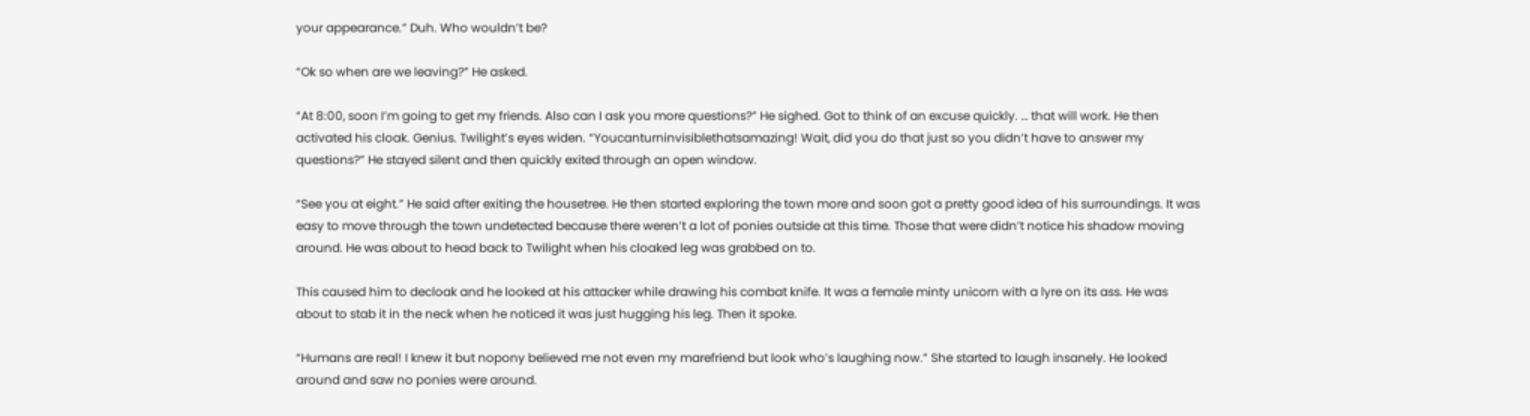your appearance.” Duh. Who wouldn’t be?

“Ok so when are we leaving?” He asked.

“At 8:00, soon I’m going to get my friends. Also can I ask you more questions?” He sighed. Got to think of an excuse quickly. … that will work. He then activated his cloak. Genius. Twilight’s eyes widen. “Youcanturninvisiblethatsamazing! Wait, did you do that just so you didn’t have to answer my questions?” He stayed silent and then quickly exited through an open window.

“See you at eight.” He said after exiting the housetree. He then started exploring the town more and soon got a pretty good idea of his surroundings. It was easy to move through the town undetected because there weren’t a lot of ponies outside at this time. Those that were didn’t notice his shadow moving around. He was about to head back to Twilight when his cloaked leg was grabbed on to.

This caused him to decloak and he looked at his attacker while drawing his combat knife. It was a female minty unicorn with a lyre on its ass. He was about to stab it in the neck when he noticed it was just hugging his leg. Then it spoke.

“Humans are real! I knew it but nopony believed me not even my marefriend but look who’s laughing now.” She started to laugh insanely. He looked around and saw no ponies were around.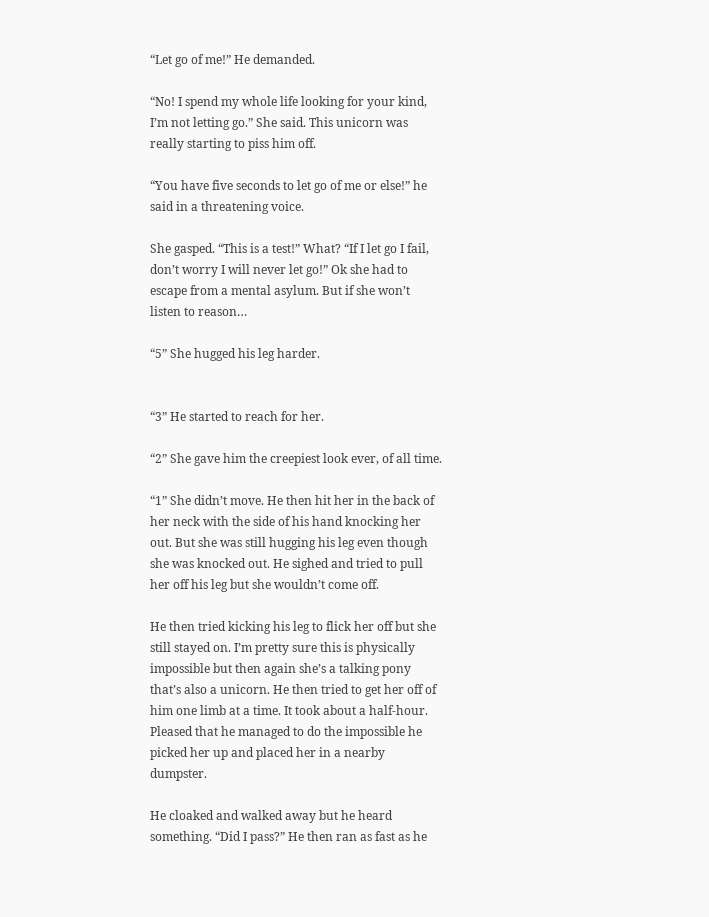“Let go of me!” He demanded.

“No! I spend my whole life looking for your kind, I’m not letting go.” She said. This unicorn was really starting to piss him off.

“You have five seconds to let go of me or else!” he said in a threatening voice.

She gasped. “This is a test!” What? “If I let go I fail, don’t worry I will never let go!” Ok she had to escape from a mental asylum. But if she won’t listen to reason…

“5” She hugged his leg harder.


“3” He started to reach for her.

“2” She gave him the creepiest look ever, of all time.

“1” She didn’t move. He then hit her in the back of her neck with the side of his hand knocking her out. But she was still hugging his leg even though she was knocked out. He sighed and tried to pull her off his leg but she wouldn’t come off.

He then tried kicking his leg to flick her off but she still stayed on. I’m pretty sure this is physically impossible but then again she’s a talking pony that’s also a unicorn. He then tried to get her off of him one limb at a time. It took about a half-hour. Pleased that he managed to do the impossible he picked her up and placed her in a nearby dumpster.

He cloaked and walked away but he heard something. “Did I pass?” He then ran as fast as he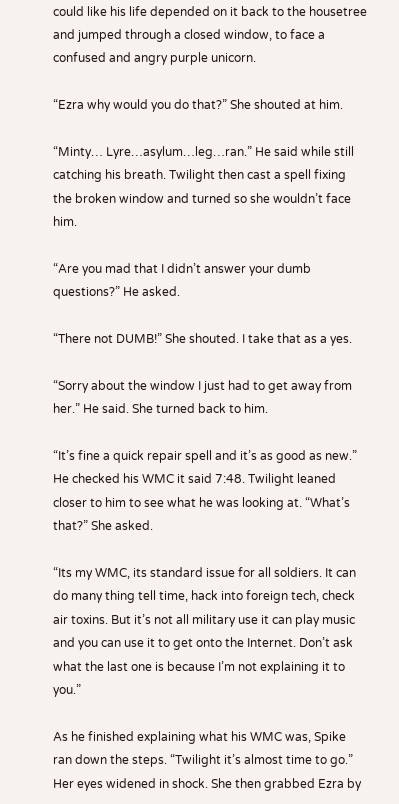could like his life depended on it back to the housetree and jumped through a closed window, to face a confused and angry purple unicorn.

“Ezra why would you do that?” She shouted at him.

“Minty… Lyre…asylum…leg…ran.” He said while still catching his breath. Twilight then cast a spell fixing the broken window and turned so she wouldn’t face him.

“Are you mad that I didn’t answer your dumb questions?” He asked.

“There not DUMB!” She shouted. I take that as a yes.

“Sorry about the window I just had to get away from her.” He said. She turned back to him.

“It’s fine a quick repair spell and it’s as good as new.” He checked his WMC it said 7:48. Twilight leaned closer to him to see what he was looking at. “What’s that?” She asked.

“Its my WMC, its standard issue for all soldiers. It can do many thing tell time, hack into foreign tech, check air toxins. But it’s not all military use it can play music and you can use it to get onto the Internet. Don’t ask what the last one is because I’m not explaining it to you.”

As he finished explaining what his WMC was, Spike ran down the steps. “Twilight it’s almost time to go.” Her eyes widened in shock. She then grabbed Ezra by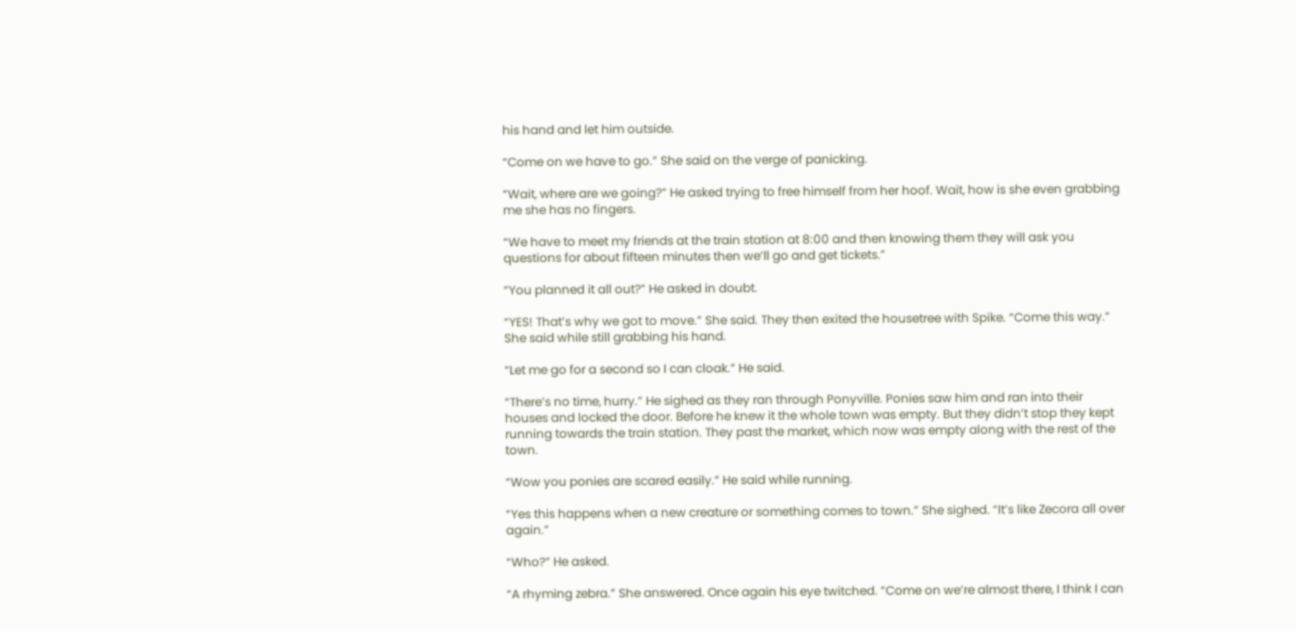his hand and let him outside.

“Come on we have to go.” She said on the verge of panicking.

“Wait, where are we going?” He asked trying to free himself from her hoof. Wait, how is she even grabbing me she has no fingers.

“We have to meet my friends at the train station at 8:00 and then knowing them they will ask you questions for about fifteen minutes then we’ll go and get tickets.”

“You planned it all out?” He asked in doubt.

“YES! That’s why we got to move.” She said. They then exited the housetree with Spike. “Come this way.” She said while still grabbing his hand.

“Let me go for a second so I can cloak.” He said.

“There’s no time, hurry.” He sighed as they ran through Ponyville. Ponies saw him and ran into their houses and locked the door. Before he knew it the whole town was empty. But they didn’t stop they kept running towards the train station. They past the market, which now was empty along with the rest of the town.

“Wow you ponies are scared easily.” He said while running.

“Yes this happens when a new creature or something comes to town.” She sighed. “It’s like Zecora all over again.”

“Who?” He asked.

“A rhyming zebra.” She answered. Once again his eye twitched. “Come on we’re almost there, I think I can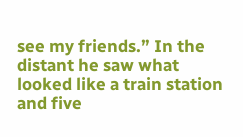see my friends.” In the distant he saw what looked like a train station and five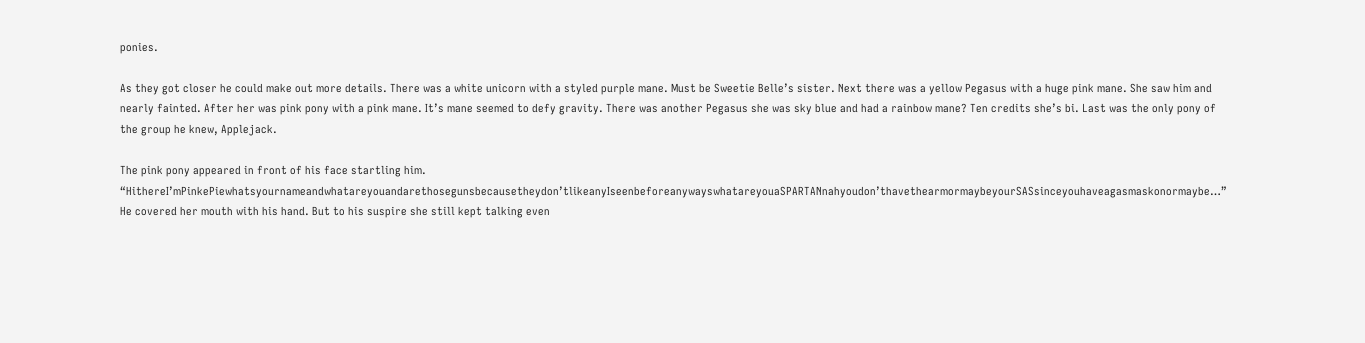ponies.

As they got closer he could make out more details. There was a white unicorn with a styled purple mane. Must be Sweetie Belle’s sister. Next there was a yellow Pegasus with a huge pink mane. She saw him and nearly fainted. After her was pink pony with a pink mane. It’s mane seemed to defy gravity. There was another Pegasus she was sky blue and had a rainbow mane? Ten credits she’s bi. Last was the only pony of the group he knew, Applejack.

The pink pony appeared in front of his face startling him. “HithereI’mPinkePiewhatsyournameandwhatareyouandarethosegunsbecausetheydon’tlikeanyIseenbeforeanywayswhatareyouaSPARTANnahyoudon’thavethearmormaybeyourSASsinceyouhaveagasmaskonormaybe…” He covered her mouth with his hand. But to his suspire she still kept talking even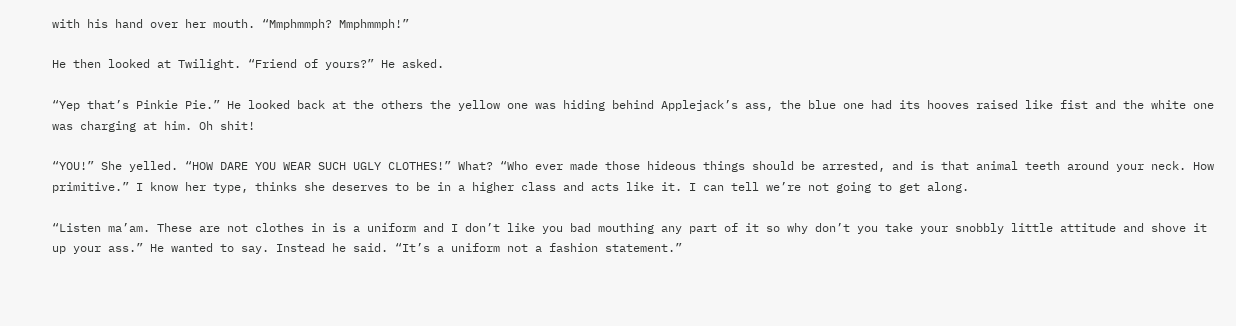with his hand over her mouth. “Mmphmmph? Mmphmmph!”

He then looked at Twilight. “Friend of yours?” He asked.

“Yep that’s Pinkie Pie.” He looked back at the others the yellow one was hiding behind Applejack’s ass, the blue one had its hooves raised like fist and the white one was charging at him. Oh shit!

“YOU!” She yelled. “HOW DARE YOU WEAR SUCH UGLY CLOTHES!” What? “Who ever made those hideous things should be arrested, and is that animal teeth around your neck. How primitive.” I know her type, thinks she deserves to be in a higher class and acts like it. I can tell we’re not going to get along.

“Listen ma’am. These are not clothes in is a uniform and I don’t like you bad mouthing any part of it so why don’t you take your snobbly little attitude and shove it up your ass.” He wanted to say. Instead he said. “It’s a uniform not a fashion statement.”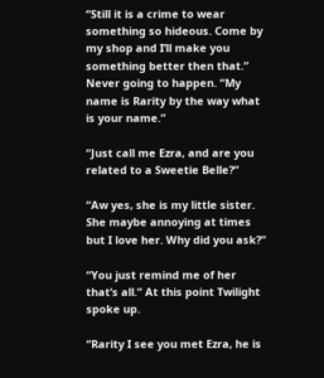“Still it is a crime to wear something so hideous. Come by my shop and I’ll make you something better then that.” Never going to happen. “My name is Rarity by the way what is your name.”

“Just call me Ezra, and are you related to a Sweetie Belle?”

“Aw yes, she is my little sister. She maybe annoying at times but I love her. Why did you ask?”

“You just remind me of her that’s all.” At this point Twilight spoke up.

“Rarity I see you met Ezra, he is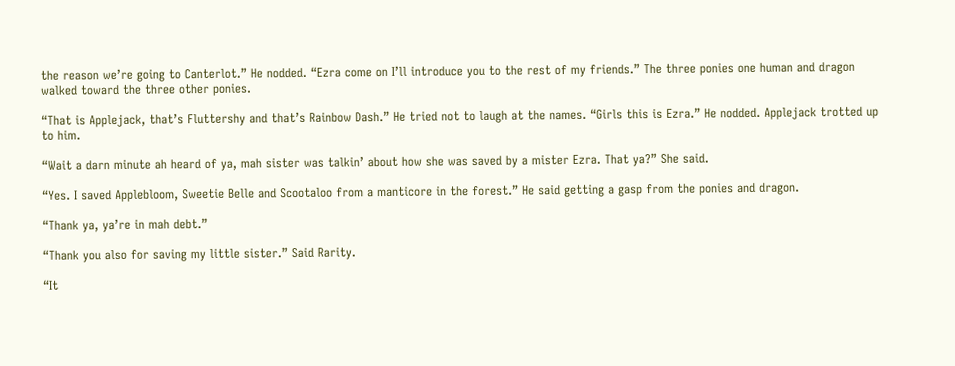the reason we’re going to Canterlot.” He nodded. “Ezra come on I’ll introduce you to the rest of my friends.” The three ponies one human and dragon walked toward the three other ponies.

“That is Applejack, that’s Fluttershy and that’s Rainbow Dash.” He tried not to laugh at the names. “Girls this is Ezra.” He nodded. Applejack trotted up to him.

“Wait a darn minute ah heard of ya, mah sister was talkin’ about how she was saved by a mister Ezra. That ya?” She said.

“Yes. I saved Applebloom, Sweetie Belle and Scootaloo from a manticore in the forest.” He said getting a gasp from the ponies and dragon.

“Thank ya, ya’re in mah debt.”

“Thank you also for saving my little sister.” Said Rarity.

“It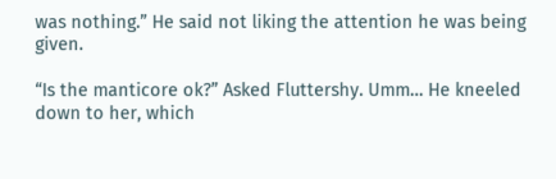was nothing.” He said not liking the attention he was being given.

“Is the manticore ok?” Asked Fluttershy. Umm… He kneeled down to her, which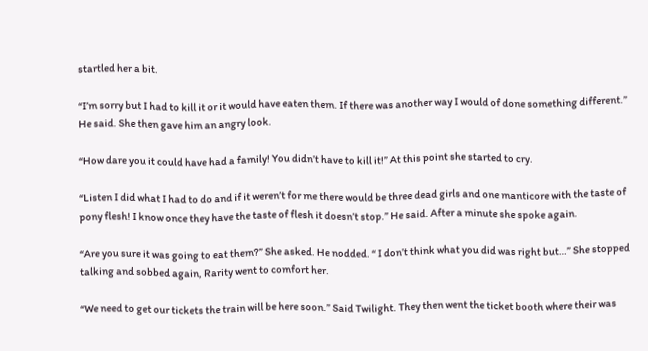startled her a bit.

“I’m sorry but I had to kill it or it would have eaten them. If there was another way I would of done something different.” He said. She then gave him an angry look.

“How dare you it could have had a family! You didn’t have to kill it!” At this point she started to cry.

“Listen I did what I had to do and if it weren’t for me there would be three dead girls and one manticore with the taste of pony flesh! I know once they have the taste of flesh it doesn’t stop.” He said. After a minute she spoke again.

“Are you sure it was going to eat them?” She asked. He nodded. “ I don’t think what you did was right but…” She stopped talking and sobbed again, Rarity went to comfort her.

“We need to get our tickets the train will be here soon.” Said Twilight. They then went the ticket booth where their was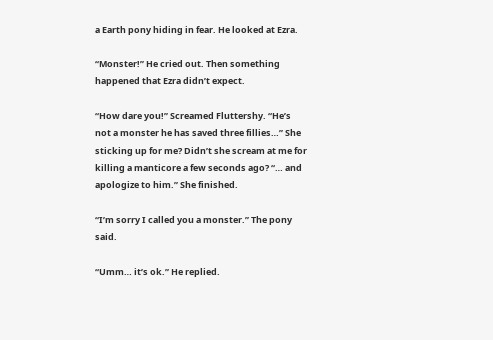a Earth pony hiding in fear. He looked at Ezra.

“Monster!” He cried out. Then something happened that Ezra didn’t expect.

“How dare you!” Screamed Fluttershy. “He’s not a monster he has saved three fillies…” She sticking up for me? Didn’t she scream at me for killing a manticore a few seconds ago? “… and apologize to him.” She finished.

“I’m sorry I called you a monster.” The pony said.

“Umm… it’s ok.” He replied.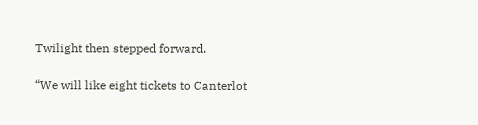Twilight then stepped forward.

“We will like eight tickets to Canterlot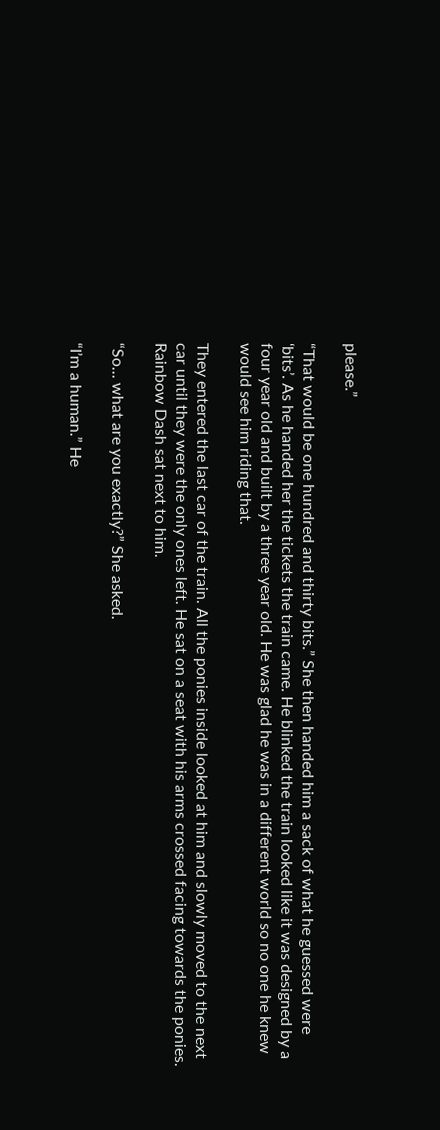please.”

“That would be one hundred and thirty bits.” She then handed him a sack of what he guessed were ‘bits’. As he handed her the tickets the train came. He blinked the train looked like it was designed by a four year old and built by a three year old. He was glad he was in a different world so no one he knew would see him riding that.

They entered the last car of the train. All the ponies inside looked at him and slowly moved to the next car until they were the only ones left. He sat on a seat with his arms crossed facing towards the ponies. Rainbow Dash sat next to him.

“So... what are you exactly?” She asked.

“I’m a human.” He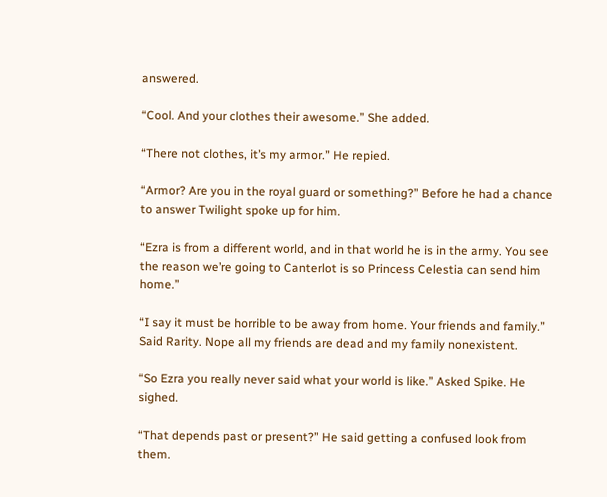answered.

“Cool. And your clothes their awesome.” She added.

“There not clothes, it’s my armor.” He repied.

“Armor? Are you in the royal guard or something?” Before he had a chance to answer Twilight spoke up for him.

“Ezra is from a different world, and in that world he is in the army. You see the reason we’re going to Canterlot is so Princess Celestia can send him home.”

“I say it must be horrible to be away from home. Your friends and family.” Said Rarity. Nope all my friends are dead and my family nonexistent.

“So Ezra you really never said what your world is like.” Asked Spike. He sighed.

“That depends past or present?” He said getting a confused look from them.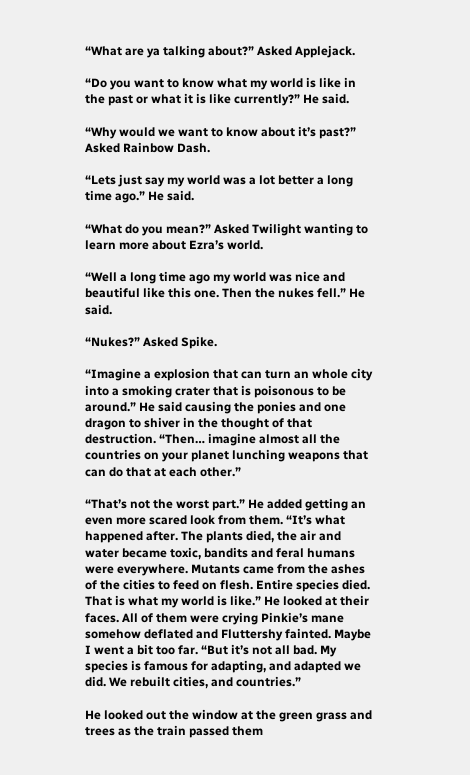“What are ya talking about?” Asked Applejack.

“Do you want to know what my world is like in the past or what it is like currently?” He said.

“Why would we want to know about it’s past?” Asked Rainbow Dash.

“Lets just say my world was a lot better a long time ago.” He said.

“What do you mean?” Asked Twilight wanting to learn more about Ezra’s world.

“Well a long time ago my world was nice and beautiful like this one. Then the nukes fell.” He said.

“Nukes?” Asked Spike.

“Imagine a explosion that can turn an whole city into a smoking crater that is poisonous to be around.” He said causing the ponies and one dragon to shiver in the thought of that destruction. “Then… imagine almost all the countries on your planet lunching weapons that can do that at each other.”

“That’s not the worst part.” He added getting an even more scared look from them. “It’s what happened after. The plants died, the air and water became toxic, bandits and feral humans were everywhere. Mutants came from the ashes of the cities to feed on flesh. Entire species died. That is what my world is like.” He looked at their faces. All of them were crying Pinkie’s mane somehow deflated and Fluttershy fainted. Maybe I went a bit too far. “But it’s not all bad. My species is famous for adapting, and adapted we did. We rebuilt cities, and countries.”

He looked out the window at the green grass and trees as the train passed them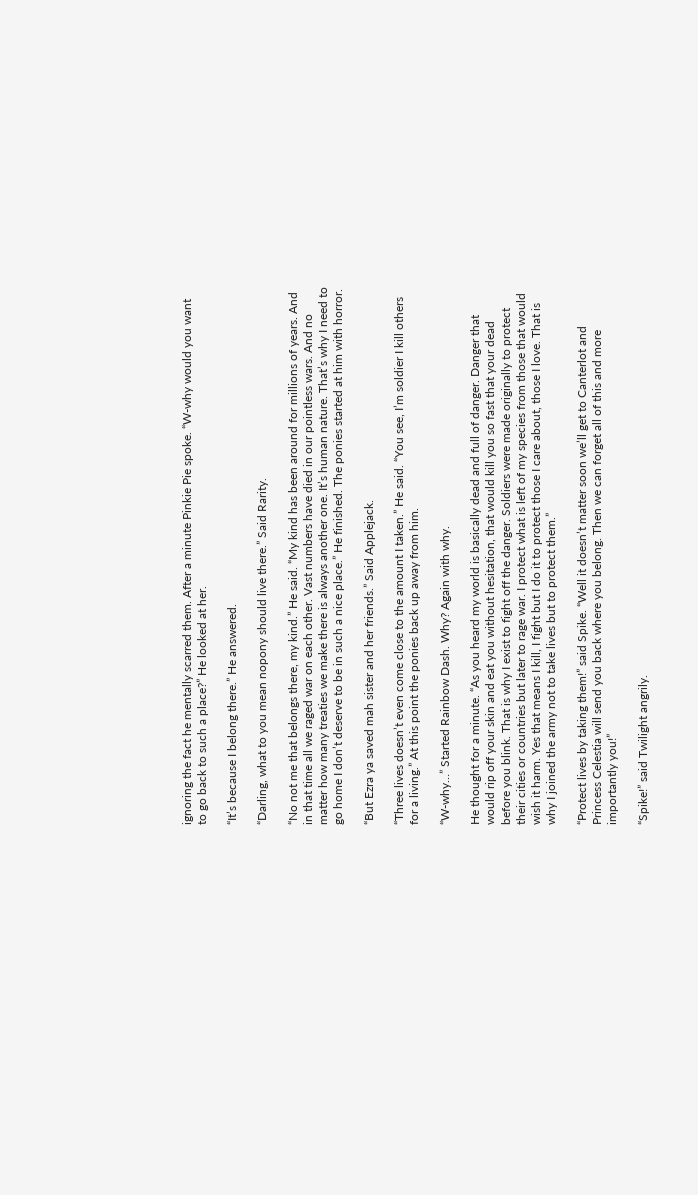ignoring the fact he mentally scarred them. After a minute Pinkie Pie spoke. “W-why would you want to go back to such a place?” He looked at her.

“It’s because I belong there.” He answered.

“Darling, what to you mean nopony should live there.” Said Rarity.

“No not me that belongs there, my kind.” He said. “My kind has been around for millions of years. And in that time all we raged war on each other. Vast numbers have died in our pointless wars. And no matter how many treaties we make there is always another one. It’s human nature. That’s why I need to go home I don’t deserve to be in such a nice place.” He finished. The ponies started at him with horror.

“But Ezra ya saved mah sister and her friends.” Said Applejack.

“Three lives doesn’t even come close to the amount I taken.” He said. “You see, I’m soldier I kill others for a living.” At this point the ponies back up away from him.

“W-why…” Started Rainbow Dash. Why? Again with why.

He thought for a minute. “As you heard my world is basically dead and full of danger. Danger that would rip off your skin and eat you without hesitation, that would kill you so fast that your dead before you blink. That is why I exist to fight off the danger. Soldiers were made originally to protect their cities or countries but later to rage war. I protect what is left of my species from those that would wish it harm. Yes that means I kill, I fight but I do it to protect those I care about, those I love. That is why I joined the army not to take lives but to protect them.”

“Protect lives by taking them!” said Spike. “Well it doesn’t matter soon we’ll get to Canterlot and Princess Celestia will send you back where you belong. Then we can forget all of this and more importantly you!”

“Spike!” said Twilight angrily.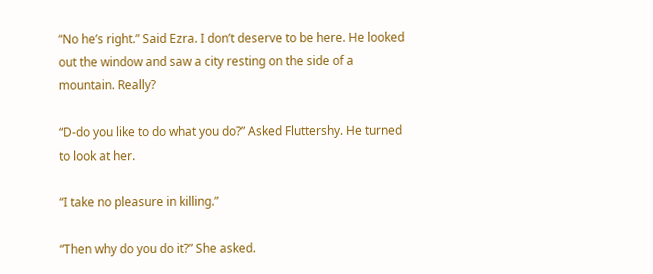“No he’s right.” Said Ezra. I don’t deserve to be here. He looked out the window and saw a city resting on the side of a mountain. Really?

“D-do you like to do what you do?” Asked Fluttershy. He turned to look at her.

“I take no pleasure in killing.”

“Then why do you do it?” She asked.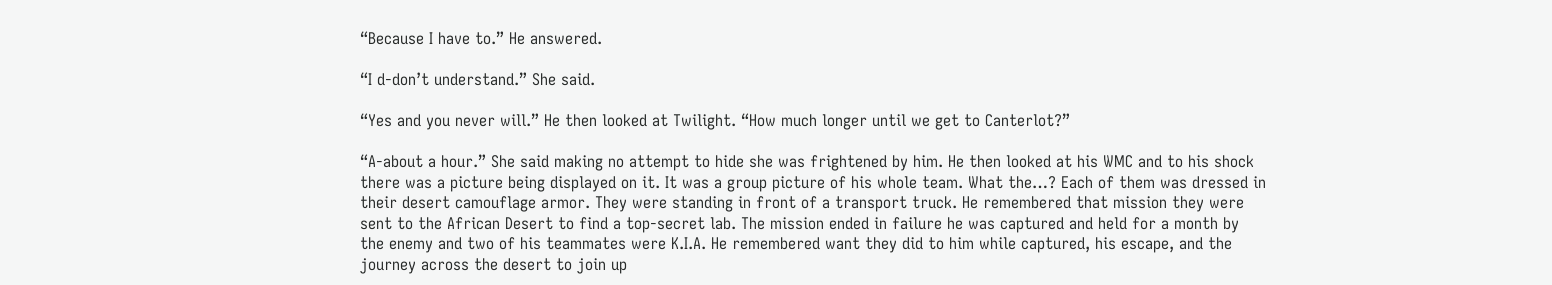“Because I have to.” He answered.

“I d-don’t understand.” She said.

“Yes and you never will.” He then looked at Twilight. “How much longer until we get to Canterlot?”

“A-about a hour.” She said making no attempt to hide she was frightened by him. He then looked at his WMC and to his shock there was a picture being displayed on it. It was a group picture of his whole team. What the…? Each of them was dressed in their desert camouflage armor. They were standing in front of a transport truck. He remembered that mission they were sent to the African Desert to find a top-secret lab. The mission ended in failure he was captured and held for a month by the enemy and two of his teammates were K.I.A. He remembered want they did to him while captured, his escape, and the journey across the desert to join up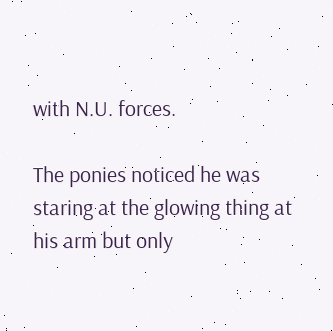with N.U. forces.

The ponies noticed he was staring at the glowing thing at his arm but only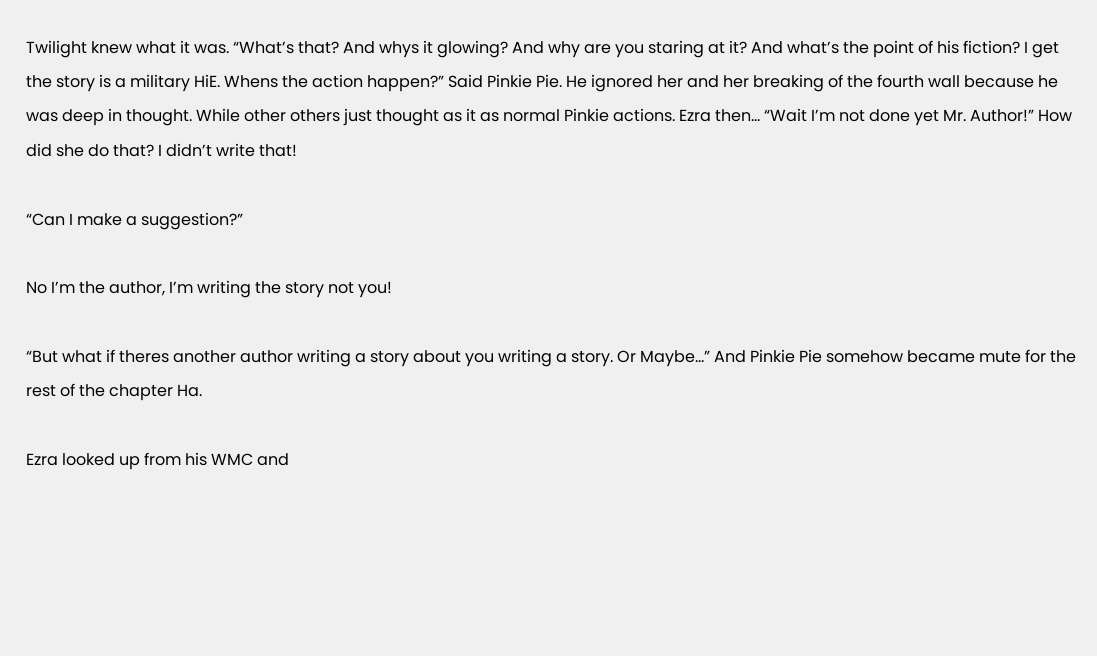Twilight knew what it was. “What’s that? And whys it glowing? And why are you staring at it? And what’s the point of his fiction? I get the story is a military HiE. Whens the action happen?” Said Pinkie Pie. He ignored her and her breaking of the fourth wall because he was deep in thought. While other others just thought as it as normal Pinkie actions. Ezra then… “Wait I’m not done yet Mr. Author!” How did she do that? I didn’t write that!

“Can I make a suggestion?”

No I’m the author, I’m writing the story not you!

“But what if theres another author writing a story about you writing a story. Or Maybe…” And Pinkie Pie somehow became mute for the rest of the chapter Ha.

Ezra looked up from his WMC and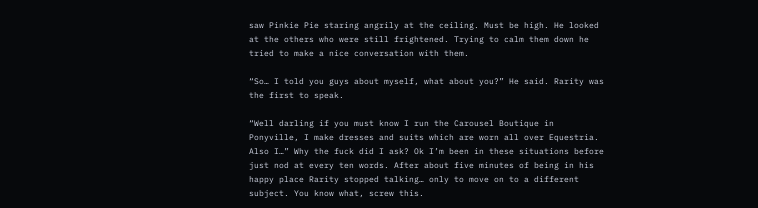saw Pinkie Pie staring angrily at the ceiling. Must be high. He looked at the others who were still frightened. Trying to calm them down he tried to make a nice conversation with them.

“So… I told you guys about myself, what about you?” He said. Rarity was the first to speak.

“Well darling if you must know I run the Carousel Boutique in Ponyville, I make dresses and suits which are worn all over Equestria. Also I…” Why the fuck did I ask? Ok I’m been in these situations before just nod at every ten words. After about five minutes of being in his happy place Rarity stopped talking… only to move on to a different subject. You know what, screw this.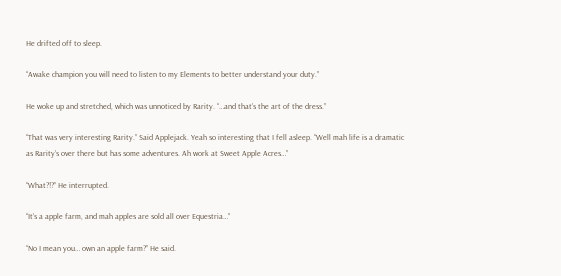He drifted off to sleep.

“Awake champion you will need to listen to my Elements to better understand your duty.”

He woke up and stretched, which was unnoticed by Rarity. “…and that’s the art of the dress.”

“That was very interesting Rarity.” Said Applejack. Yeah so interesting that I fell asleep. “Well mah life is a dramatic as Rarity’s over there but has some adventures. Ah work at Sweet Apple Acres…”

“What?!?” He interrupted.

“It’s a apple farm, and mah apples are sold all over Equestria…”

“No I mean you… own an apple farm?” He said.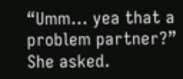“Umm… yea that a problem partner?” She asked.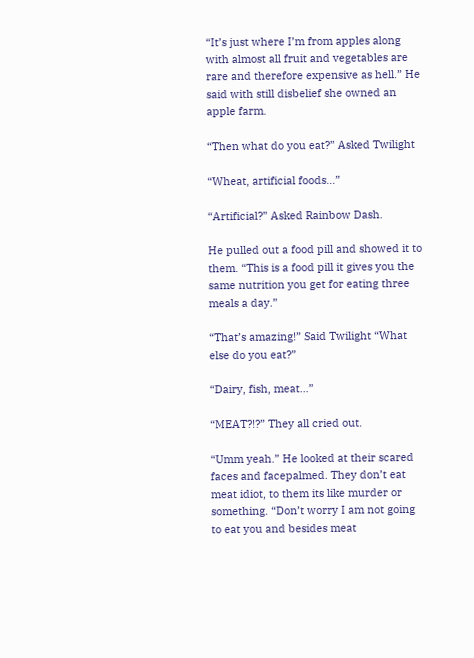“It’s just where I’m from apples along with almost all fruit and vegetables are rare and therefore expensive as hell.” He said with still disbelief she owned an apple farm.

“Then what do you eat?” Asked Twilight

“Wheat, artificial foods…”

“Artificial?” Asked Rainbow Dash.

He pulled out a food pill and showed it to them. “This is a food pill it gives you the same nutrition you get for eating three meals a day.”

“That’s amazing!” Said Twilight “What else do you eat?”

“Dairy, fish, meat…”

“MEAT?!?” They all cried out.

“Umm yeah.” He looked at their scared faces and facepalmed. They don’t eat meat idiot, to them its like murder or something. “Don’t worry I am not going to eat you and besides meat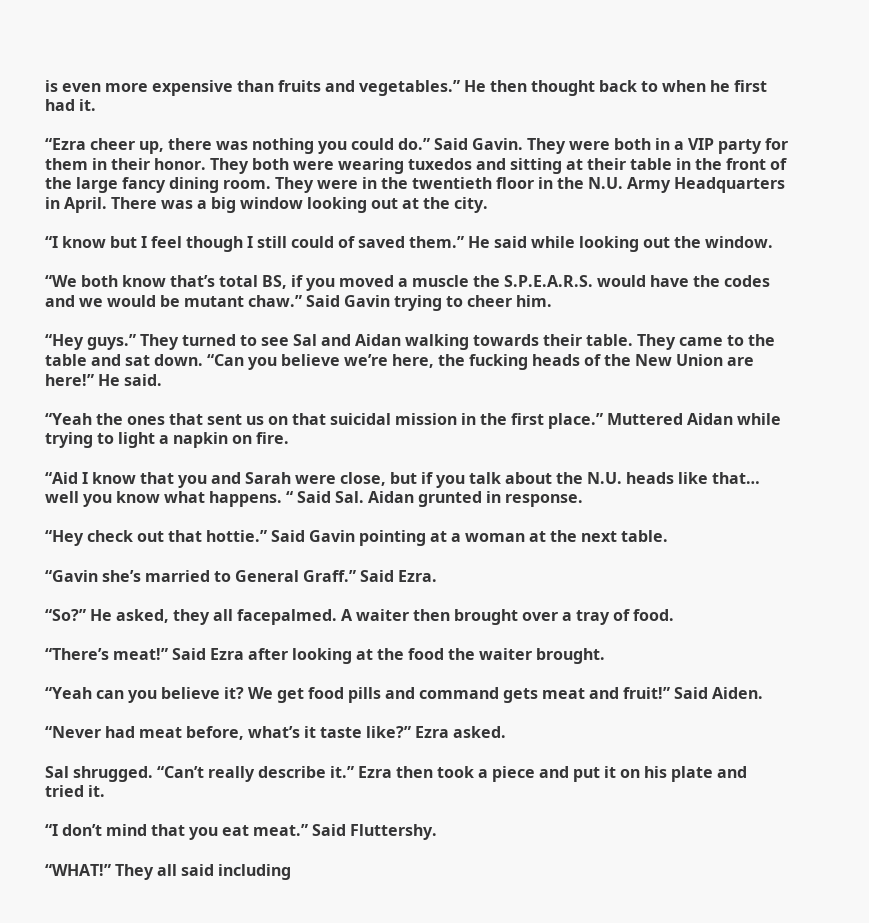is even more expensive than fruits and vegetables.” He then thought back to when he first had it.

“Ezra cheer up, there was nothing you could do.” Said Gavin. They were both in a VIP party for them in their honor. They both were wearing tuxedos and sitting at their table in the front of the large fancy dining room. They were in the twentieth floor in the N.U. Army Headquarters in April. There was a big window looking out at the city.

“I know but I feel though I still could of saved them.” He said while looking out the window.

“We both know that’s total BS, if you moved a muscle the S.P.E.A.R.S. would have the codes and we would be mutant chaw.” Said Gavin trying to cheer him.

“Hey guys.” They turned to see Sal and Aidan walking towards their table. They came to the table and sat down. “Can you believe we’re here, the fucking heads of the New Union are here!” He said.

“Yeah the ones that sent us on that suicidal mission in the first place.” Muttered Aidan while trying to light a napkin on fire.

“Aid I know that you and Sarah were close, but if you talk about the N.U. heads like that… well you know what happens. “ Said Sal. Aidan grunted in response.

“Hey check out that hottie.” Said Gavin pointing at a woman at the next table.

“Gavin she’s married to General Graff.” Said Ezra.

“So?” He asked, they all facepalmed. A waiter then brought over a tray of food.

“There’s meat!” Said Ezra after looking at the food the waiter brought.

“Yeah can you believe it? We get food pills and command gets meat and fruit!” Said Aiden.

“Never had meat before, what’s it taste like?” Ezra asked.

Sal shrugged. “Can’t really describe it.” Ezra then took a piece and put it on his plate and tried it.

“I don’t mind that you eat meat.” Said Fluttershy.

“WHAT!” They all said including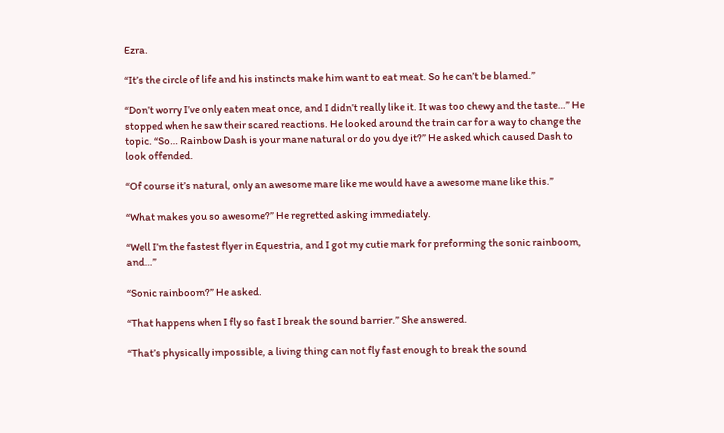Ezra.

“It’s the circle of life and his instincts make him want to eat meat. So he can’t be blamed.”

“Don’t worry I’ve only eaten meat once, and I didn’t really like it. It was too chewy and the taste…” He stopped when he saw their scared reactions. He looked around the train car for a way to change the topic. “So… Rainbow Dash is your mane natural or do you dye it?” He asked which caused Dash to look offended.

“Of course it’s natural, only an awesome mare like me would have a awesome mane like this.”

“What makes you so awesome?” He regretted asking immediately.

“Well I’m the fastest flyer in Equestria, and I got my cutie mark for preforming the sonic rainboom, and…”

“Sonic rainboom?” He asked.

“That happens when I fly so fast I break the sound barrier.” She answered.

“That’s physically impossible, a living thing can not fly fast enough to break the sound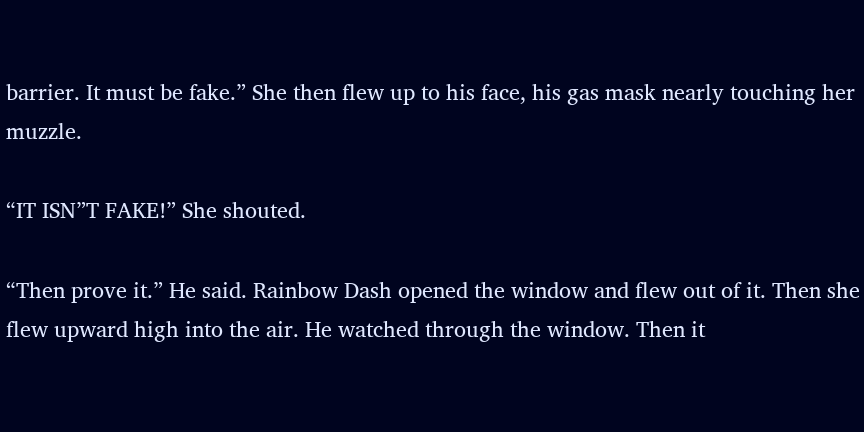barrier. It must be fake.” She then flew up to his face, his gas mask nearly touching her muzzle.

“IT ISN”T FAKE!” She shouted.

“Then prove it.” He said. Rainbow Dash opened the window and flew out of it. Then she flew upward high into the air. He watched through the window. Then it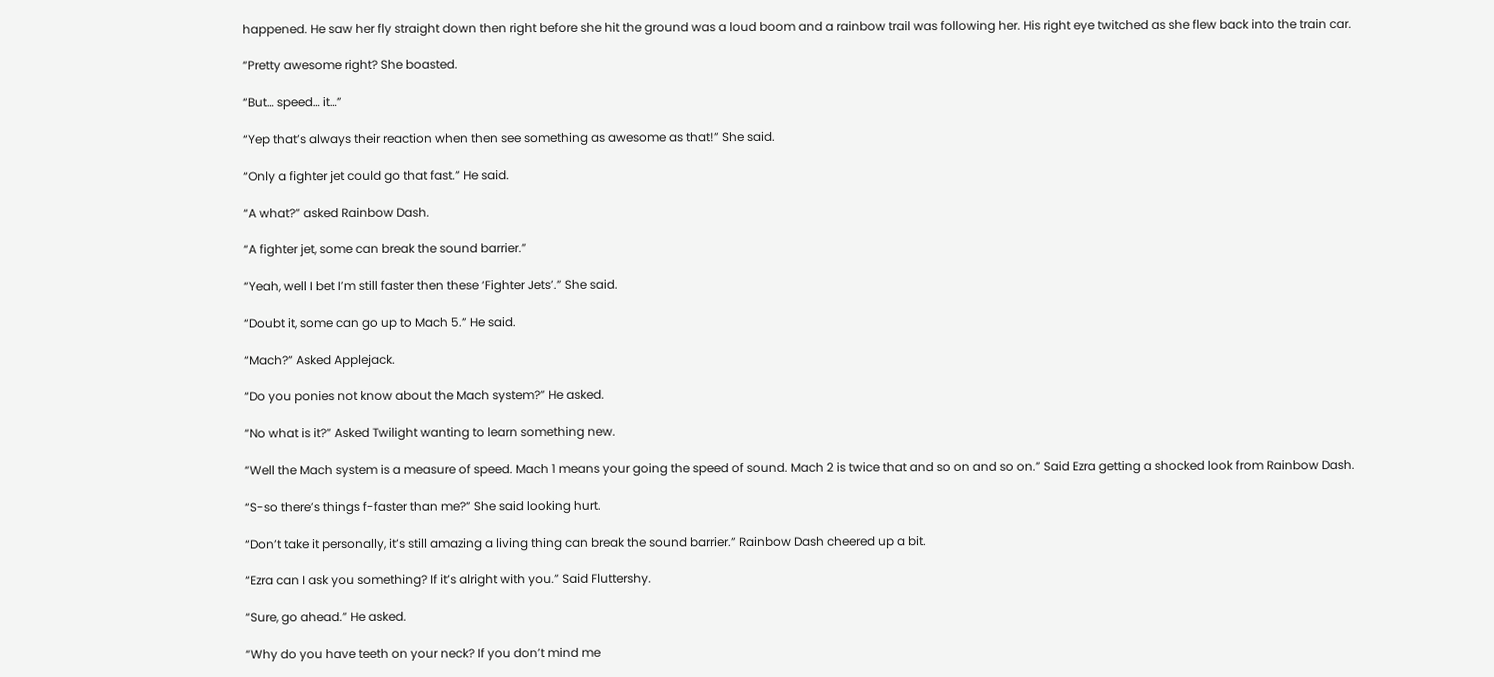happened. He saw her fly straight down then right before she hit the ground was a loud boom and a rainbow trail was following her. His right eye twitched as she flew back into the train car.

“Pretty awesome right? She boasted.

“But… speed… it…”

“Yep that’s always their reaction when then see something as awesome as that!” She said.

“Only a fighter jet could go that fast.” He said.

“A what?” asked Rainbow Dash.

“A fighter jet, some can break the sound barrier.”

“Yeah, well I bet I’m still faster then these ‘Fighter Jets’.” She said.

“Doubt it, some can go up to Mach 5.” He said.

“Mach?” Asked Applejack.

“Do you ponies not know about the Mach system?” He asked.

“No what is it?” Asked Twilight wanting to learn something new.

“Well the Mach system is a measure of speed. Mach 1 means your going the speed of sound. Mach 2 is twice that and so on and so on.” Said Ezra getting a shocked look from Rainbow Dash.

“S-so there’s things f-faster than me?” She said looking hurt.

“Don’t take it personally, it’s still amazing a living thing can break the sound barrier.” Rainbow Dash cheered up a bit.

“Ezra can I ask you something? If it’s alright with you.” Said Fluttershy.

“Sure, go ahead.” He asked.

“Why do you have teeth on your neck? If you don’t mind me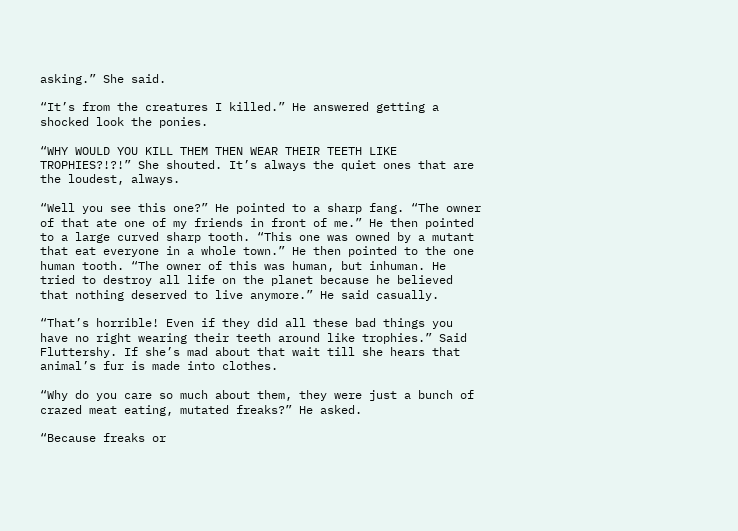asking.” She said.

“It’s from the creatures I killed.” He answered getting a shocked look the ponies.

“WHY WOULD YOU KILL THEM THEN WEAR THEIR TEETH LIKE TROPHIES?!?!” She shouted. It’s always the quiet ones that are the loudest, always.

“Well you see this one?” He pointed to a sharp fang. “The owner of that ate one of my friends in front of me.” He then pointed to a large curved sharp tooth. “This one was owned by a mutant that eat everyone in a whole town.” He then pointed to the one human tooth. “The owner of this was human, but inhuman. He tried to destroy all life on the planet because he believed that nothing deserved to live anymore.” He said casually.

“That’s horrible! Even if they did all these bad things you have no right wearing their teeth around like trophies.” Said Fluttershy. If she’s mad about that wait till she hears that animal’s fur is made into clothes.

“Why do you care so much about them, they were just a bunch of crazed meat eating, mutated freaks?” He asked.

“Because freaks or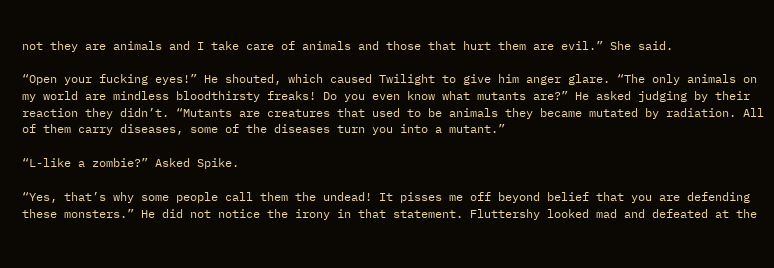not they are animals and I take care of animals and those that hurt them are evil.” She said.

“Open your fucking eyes!” He shouted, which caused Twilight to give him anger glare. “The only animals on my world are mindless bloodthirsty freaks! Do you even know what mutants are?” He asked judging by their reaction they didn’t. “Mutants are creatures that used to be animals they became mutated by radiation. All of them carry diseases, some of the diseases turn you into a mutant.”

“L-like a zombie?” Asked Spike.

“Yes, that’s why some people call them the undead! It pisses me off beyond belief that you are defending these monsters.” He did not notice the irony in that statement. Fluttershy looked mad and defeated at the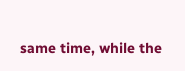same time, while the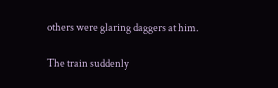others were glaring daggers at him.

The train suddenly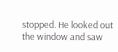stopped. He looked out the window and saw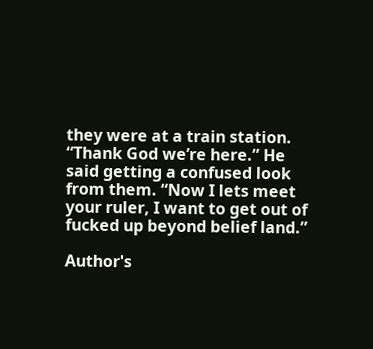they were at a train station. “Thank God we’re here.” He said getting a confused look from them. “Now I lets meet your ruler, I want to get out of fucked up beyond belief land.”

Author's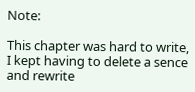Note:

This chapter was hard to write, I kept having to delete a sence and rewrite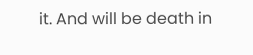it. And will be death in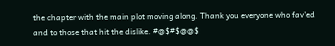the chapter with the main plot moving along. Thank you everyone who fav'ed and to those that hit the dislike. #@$#$@@$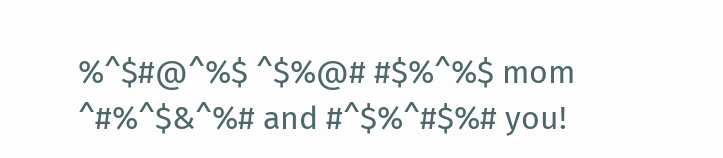%^$#@^%$ ^$%@# #$%^%$ mom ^#%^$&^%# and #^$%^#$%# you!